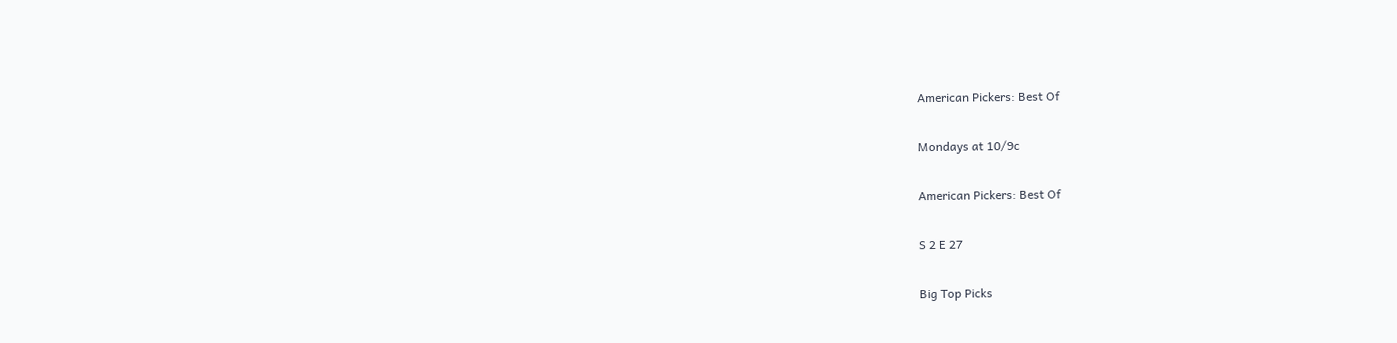American Pickers: Best Of

Mondays at 10/9c

American Pickers: Best Of

S 2 E 27

Big Top Picks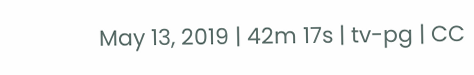May 13, 2019 | 42m 17s | tv-pg | CC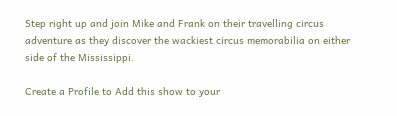Step right up and join Mike and Frank on their travelling circus adventure as they discover the wackiest circus memorabilia on either side of the Mississippi.

Create a Profile to Add this show to your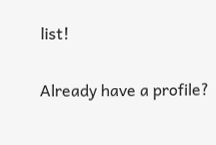list!

Already have a profile?